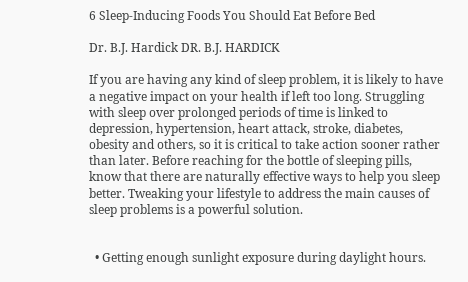6 Sleep-Inducing Foods You Should Eat Before Bed

Dr. B.J. Hardick DR. B.J. HARDICK

If you are having any kind of sleep problem, it is likely to have a negative impact on your health if left too long. Struggling with sleep over prolonged periods of time is linked to depression, hypertension, heart attack, stroke, diabetes, obesity and others, so it is critical to take action sooner rather than later. Before reaching for the bottle of sleeping pills, know that there are naturally effective ways to help you sleep better. Tweaking your lifestyle to address the main causes of sleep problems is a powerful solution.


  • Getting enough sunlight exposure during daylight hours.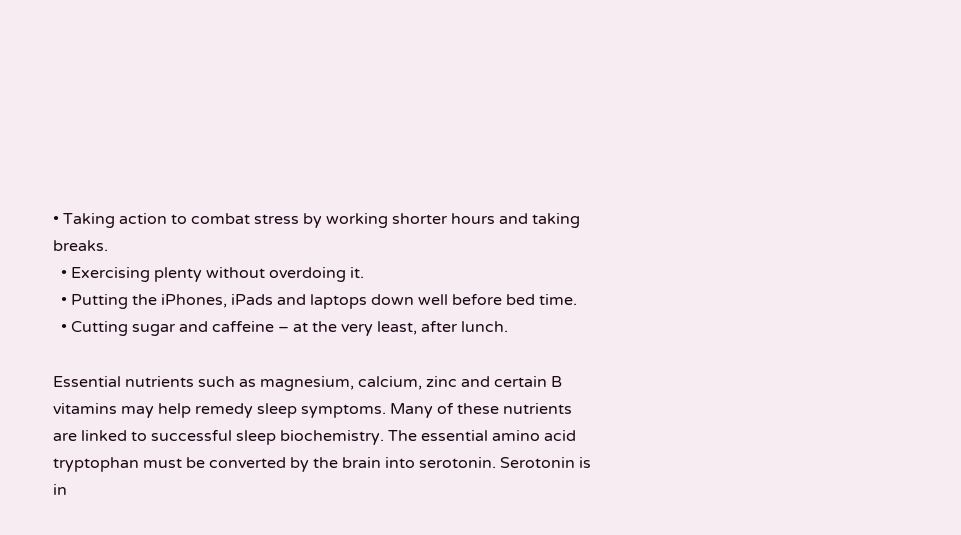• Taking action to combat stress by working shorter hours and taking breaks.
  • Exercising plenty without overdoing it.
  • Putting the iPhones, iPads and laptops down well before bed time.
  • Cutting sugar and caffeine – at the very least, after lunch.

Essential nutrients such as magnesium, calcium, zinc and certain B vitamins may help remedy sleep symptoms. Many of these nutrients are linked to successful sleep biochemistry. The essential amino acid tryptophan must be converted by the brain into serotonin. Serotonin is in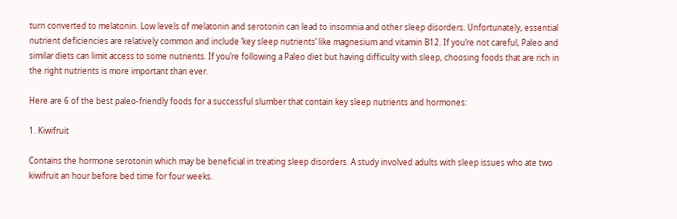turn converted to melatonin. Low levels of melatonin and serotonin can lead to insomnia and other sleep disorders. Unfortunately, essential nutrient deficiencies are relatively common and include ‘key sleep nutrients’ like magnesium and vitamin B12. If you’re not careful, Paleo and similar diets can limit access to some nutrients. If you’re following a Paleo diet but having difficulty with sleep, choosing foods that are rich in the right nutrients is more important than ever.

Here are 6 of the best paleo-friendly foods for a successful slumber that contain key sleep nutrients and hormones:

1. Kiwifruit

Contains the hormone serotonin which may be beneficial in treating sleep disorders. A study involved adults with sleep issues who ate two kiwifruit an hour before bed time for four weeks.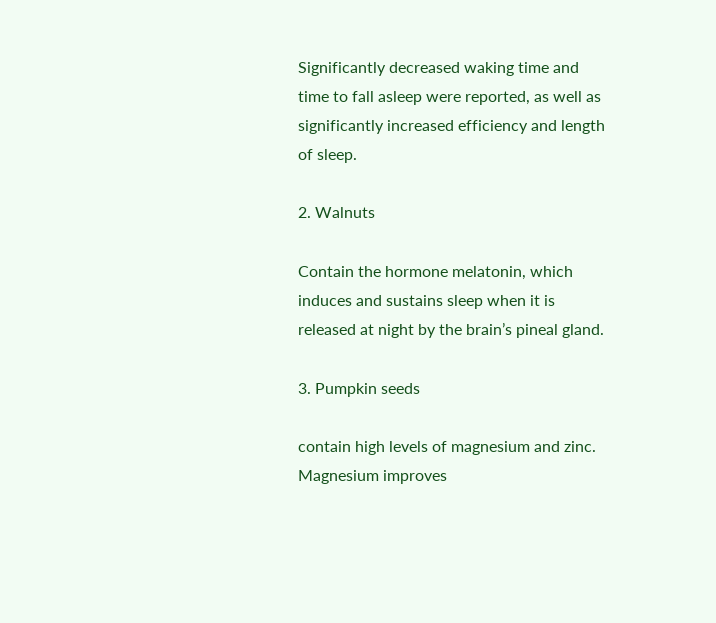Significantly decreased waking time and time to fall asleep were reported, as well as significantly increased efficiency and length of sleep.

2. Walnuts

Contain the hormone melatonin, which induces and sustains sleep when it is released at night by the brain’s pineal gland.

3. Pumpkin seeds

contain high levels of magnesium and zinc. Magnesium improves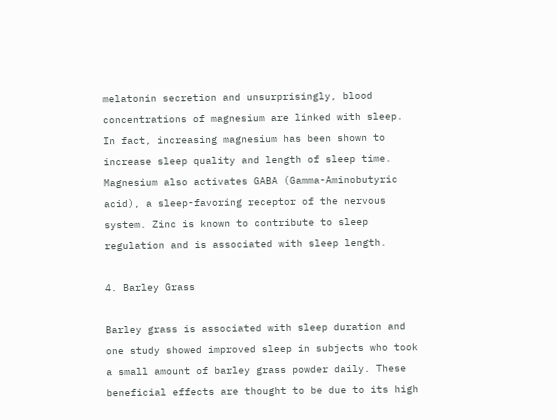melatonin secretion and unsurprisingly, blood concentrations of magnesium are linked with sleep. In fact, increasing magnesium has been shown to increase sleep quality and length of sleep time. Magnesium also activates GABA (Gamma-Aminobutyric acid), a sleep-favoring receptor of the nervous system. Zinc is known to contribute to sleep regulation and is associated with sleep length.

4. Barley Grass

Barley grass is associated with sleep duration and one study showed improved sleep in subjects who took a small amount of barley grass powder daily. These beneficial effects are thought to be due to its high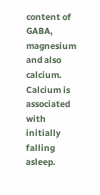content of GABA, magnesium and also calcium. Calcium is associated with initially falling asleep.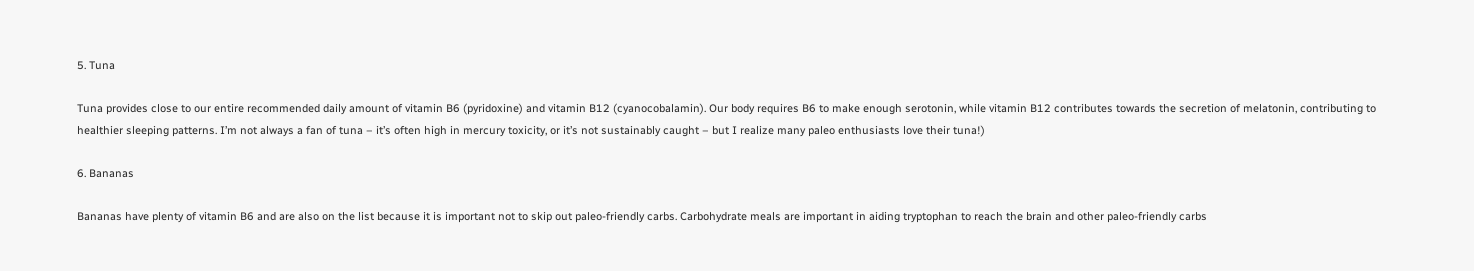5. Tuna

Tuna provides close to our entire recommended daily amount of vitamin B6 (pyridoxine) and vitamin B12 (cyanocobalamin). Our body requires B6 to make enough serotonin, while vitamin B12 contributes towards the secretion of melatonin, contributing to healthier sleeping patterns. I’m not always a fan of tuna – it’s often high in mercury toxicity, or it’s not sustainably caught – but I realize many paleo enthusiasts love their tuna!)

6. Bananas

Bananas have plenty of vitamin B6 and are also on the list because it is important not to skip out paleo-friendly carbs. Carbohydrate meals are important in aiding tryptophan to reach the brain and other paleo-friendly carbs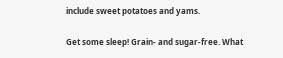include sweet potatoes and yams.

Get some sleep! Grain- and sugar-free. What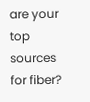are your top sources for fiber?